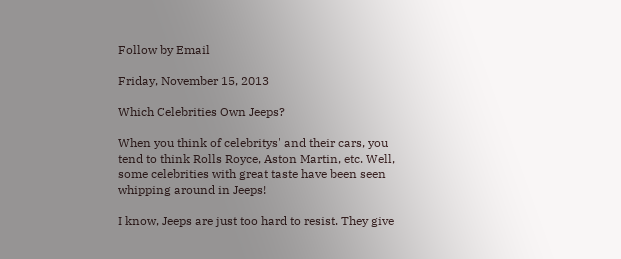Follow by Email

Friday, November 15, 2013

Which Celebrities Own Jeeps?

When you think of celebritys' and their cars, you tend to think Rolls Royce, Aston Martin, etc. Well, some celebrities with great taste have been seen whipping around in Jeeps!

I know, Jeeps are just too hard to resist. They give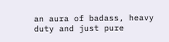an aura of badass, heavy duty and just pure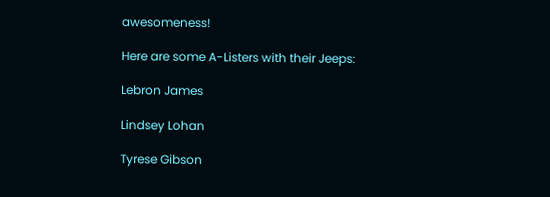awesomeness!

Here are some A-Listers with their Jeeps:

Lebron James

Lindsey Lohan

Tyrese Gibson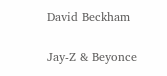David Beckham

Jay-Z & Beyonce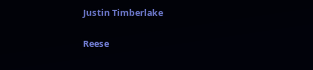Justin Timberlake

Reese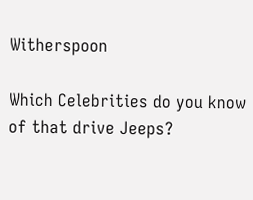Witherspoon

Which Celebrities do you know of that drive Jeeps?